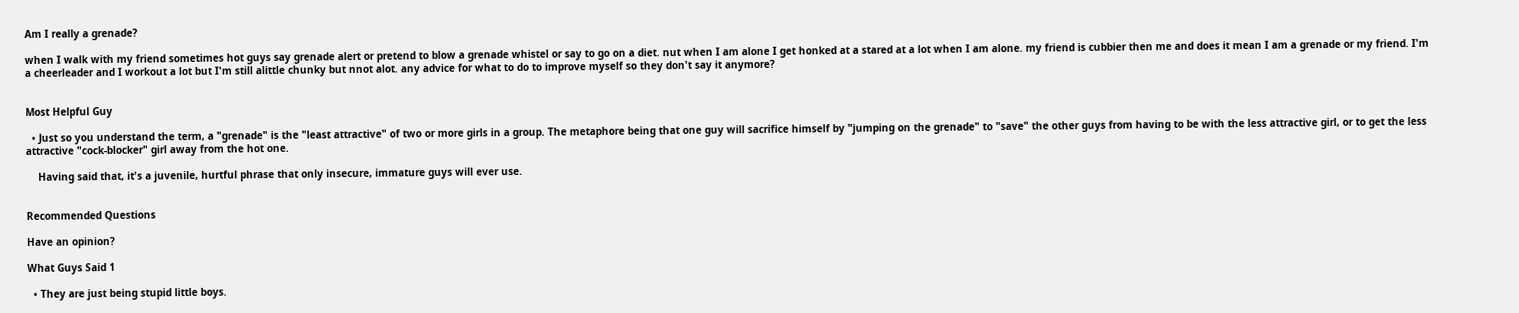Am I really a grenade?

when I walk with my friend sometimes hot guys say grenade alert or pretend to blow a grenade whistel or say to go on a diet. nut when I am alone I get honked at a stared at a lot when I am alone. my friend is cubbier then me and does it mean I am a grenade or my friend. I'm a cheerleader and I workout a lot but I'm still alittle chunky but nnot alot. any advice for what to do to improve myself so they don't say it anymore?


Most Helpful Guy

  • Just so you understand the term, a "grenade" is the "least attractive" of two or more girls in a group. The metaphore being that one guy will sacrifice himself by "jumping on the grenade" to "save" the other guys from having to be with the less attractive girl, or to get the less attractive "cock-blocker" girl away from the hot one.

    Having said that, it's a juvenile, hurtful phrase that only insecure, immature guys will ever use.


Recommended Questions

Have an opinion?

What Guys Said 1

  • They are just being stupid little boys.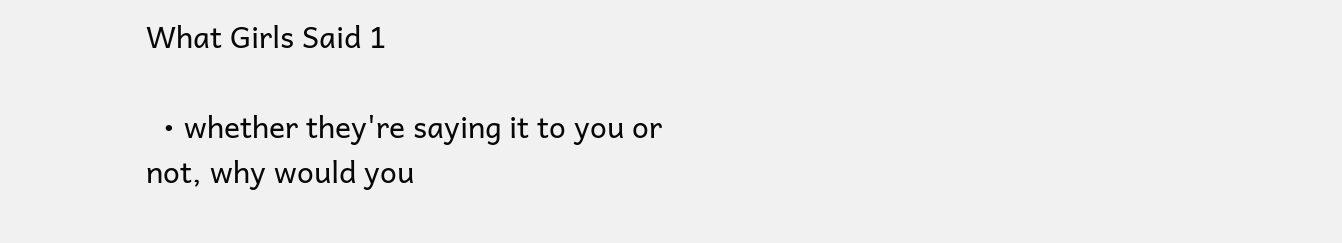What Girls Said 1

  • whether they're saying it to you or not, why would you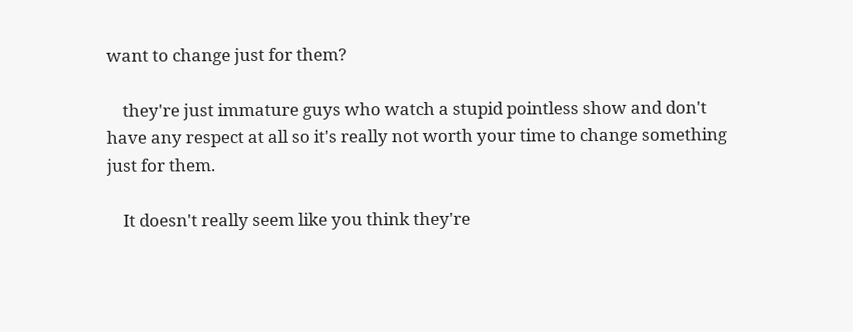want to change just for them?

    they're just immature guys who watch a stupid pointless show and don't have any respect at all so it's really not worth your time to change something just for them.

    It doesn't really seem like you think they're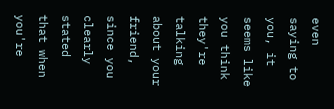even saying to you, it seems like you think they're talking about your friend, since you clearly stated that when you're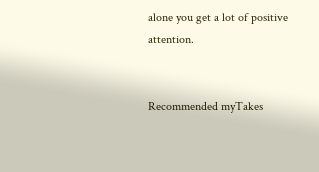alone you get a lot of positive attention.


Recommended myTakes